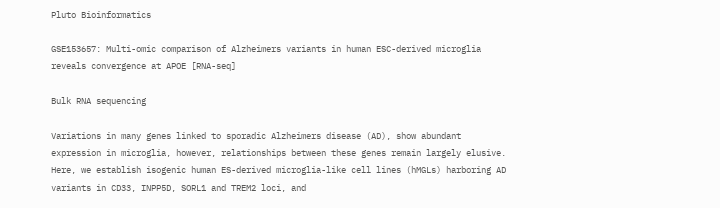Pluto Bioinformatics

GSE153657: Multi-omic comparison of Alzheimers variants in human ESC-derived microglia reveals convergence at APOE [RNA-seq]

Bulk RNA sequencing

Variations in many genes linked to sporadic Alzheimers disease (AD), show abundant expression in microglia, however, relationships between these genes remain largely elusive. Here, we establish isogenic human ES-derived microglia-like cell lines (hMGLs) harboring AD variants in CD33, INPP5D, SORL1 and TREM2 loci, and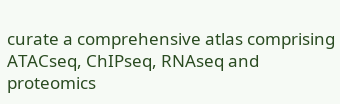curate a comprehensive atlas comprising ATACseq, ChIPseq, RNAseq and proteomics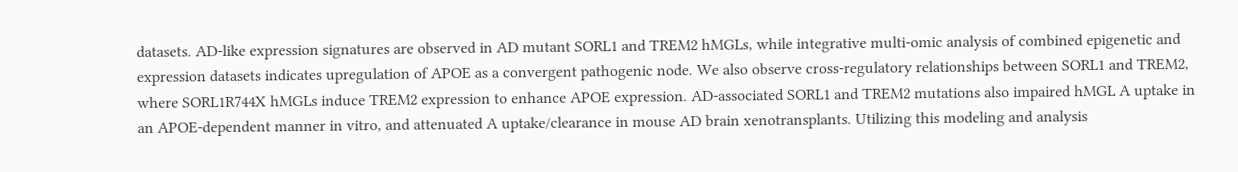datasets. AD-like expression signatures are observed in AD mutant SORL1 and TREM2 hMGLs, while integrative multi-omic analysis of combined epigenetic and expression datasets indicates upregulation of APOE as a convergent pathogenic node. We also observe cross-regulatory relationships between SORL1 and TREM2, where SORL1R744X hMGLs induce TREM2 expression to enhance APOE expression. AD-associated SORL1 and TREM2 mutations also impaired hMGL A uptake in an APOE-dependent manner in vitro, and attenuated A uptake/clearance in mouse AD brain xenotransplants. Utilizing this modeling and analysis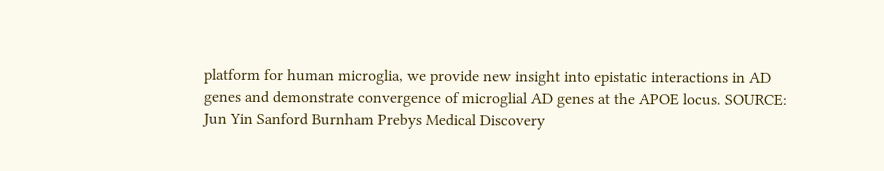platform for human microglia, we provide new insight into epistatic interactions in AD genes and demonstrate convergence of microglial AD genes at the APOE locus. SOURCE: Jun Yin Sanford Burnham Prebys Medical Discovery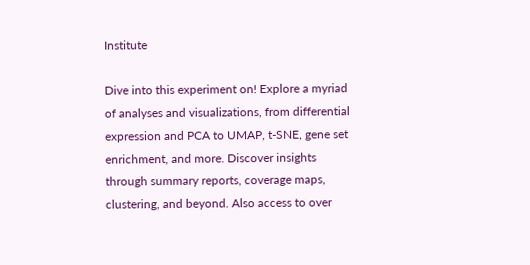Institute

Dive into this experiment on! Explore a myriad of analyses and visualizations, from differential expression and PCA to UMAP, t-SNE, gene set enrichment, and more. Discover insights through summary reports, coverage maps, clustering, and beyond. Also access to over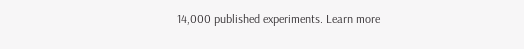14,000 published experiments. Learn more